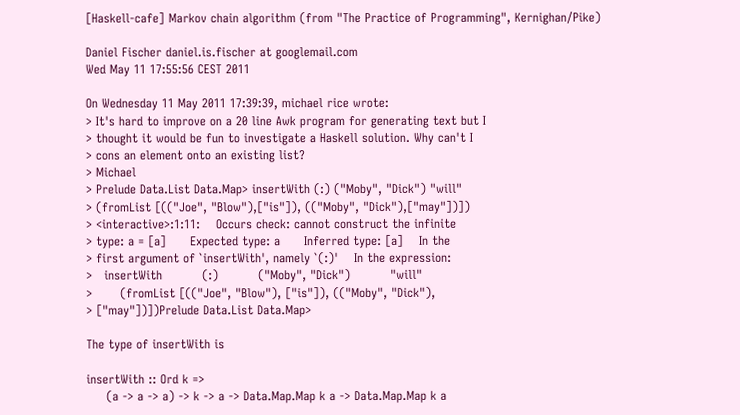[Haskell-cafe] Markov chain algorithm (from "The Practice of Programming", Kernighan/Pike)

Daniel Fischer daniel.is.fischer at googlemail.com
Wed May 11 17:55:56 CEST 2011

On Wednesday 11 May 2011 17:39:39, michael rice wrote:
> It's hard to improve on a 20 line Awk program for generating text but I
> thought it would be fun to investigate a Haskell solution. Why can't I
> cons an element onto an existing list?
> Michael
> Prelude Data.List Data.Map> insertWith (:) ("Moby", "Dick") "will"
> (fromList [(("Joe", "Blow"),["is"]), (("Moby", "Dick"),["may"])])
> <interactive>:1:11:    Occurs check: cannot construct the infinite
> type: a = [a]      Expected type: a      Inferred type: [a]    In the
> first argument of `insertWith', namely `(:)'    In the expression:
>   insertWith          (:)          ("Moby", "Dick")          "will"
>       (fromList [(("Joe", "Blow"), ["is"]), (("Moby", "Dick"),
> ["may"])])Prelude Data.List Data.Map>

The type of insertWith is

insertWith :: Ord k =>
     (a -> a -> a) -> k -> a -> Data.Map.Map k a -> Data.Map.Map k a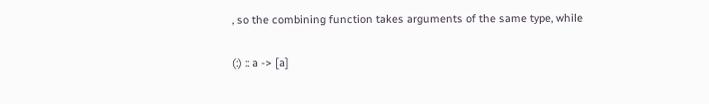, so the combining function takes arguments of the same type, while

(:) :: a -> [a]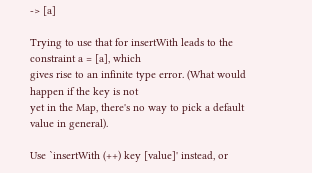-> [a]

Trying to use that for insertWith leads to the constraint a = [a], which
gives rise to an infinite type error. (What would happen if the key is not
yet in the Map, there's no way to pick a default value in general).

Use `insertWith (++) key [value]' instead, or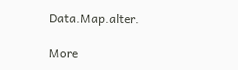Data.Map.alter.

More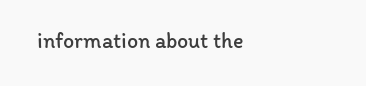information about the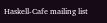Haskell-Cafe mailing list